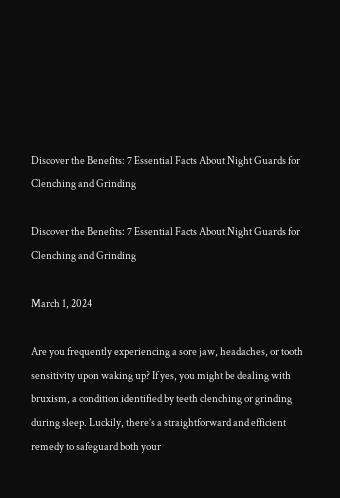Discover the Benefits: 7 Essential Facts About Night Guards for Clenching and Grinding

Discover the Benefits: 7 Essential Facts About Night Guards for Clenching and Grinding

March 1, 2024

Are you frequently experiencing a sore jaw, headaches, or tooth sensitivity upon waking up? If yes, you might be dealing with bruxism, a condition identified by teeth clenching or grinding during sleep. Luckily, there’s a straightforward and efficient remedy to safeguard both your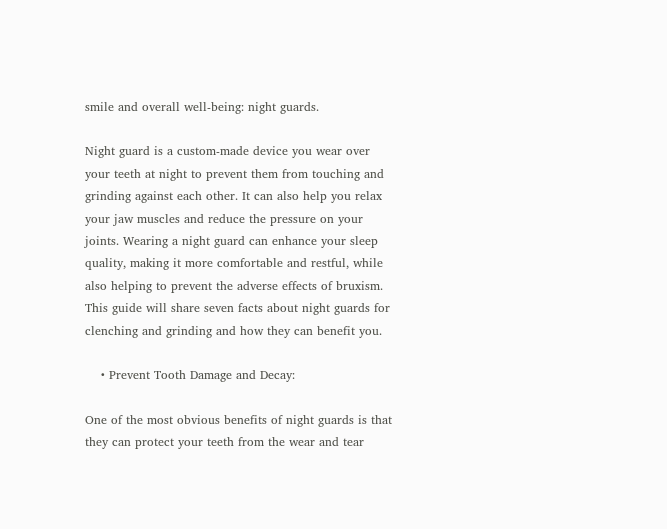smile and overall well-being: night guards.

Night guard is a custom-made device you wear over your teeth at night to prevent them from touching and grinding against each other. It can also help you relax your jaw muscles and reduce the pressure on your joints. Wearing a night guard can enhance your sleep quality, making it more comfortable and restful, while also helping to prevent the adverse effects of bruxism. This guide will share seven facts about night guards for clenching and grinding and how they can benefit you.

    • Prevent Tooth Damage and Decay:

One of the most obvious benefits of night guards is that they can protect your teeth from the wear and tear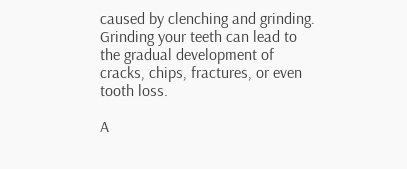caused by clenching and grinding. Grinding your teeth can lead to the gradual development of cracks, chips, fractures, or even tooth loss.

A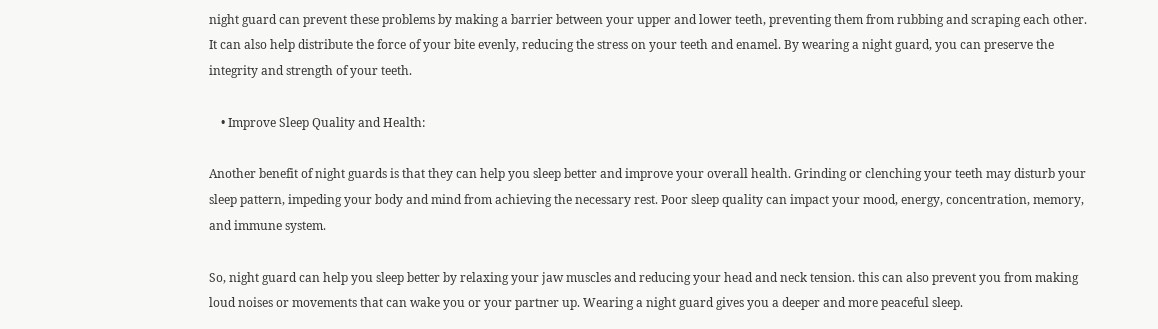night guard can prevent these problems by making a barrier between your upper and lower teeth, preventing them from rubbing and scraping each other. It can also help distribute the force of your bite evenly, reducing the stress on your teeth and enamel. By wearing a night guard, you can preserve the integrity and strength of your teeth.

    • Improve Sleep Quality and Health:

Another benefit of night guards is that they can help you sleep better and improve your overall health. Grinding or clenching your teeth may disturb your sleep pattern, impeding your body and mind from achieving the necessary rest. Poor sleep quality can impact your mood, energy, concentration, memory, and immune system.

So, night guard can help you sleep better by relaxing your jaw muscles and reducing your head and neck tension. this can also prevent you from making loud noises or movements that can wake you or your partner up. Wearing a night guard gives you a deeper and more peaceful sleep.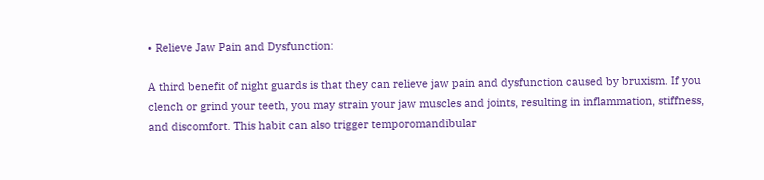• Relieve Jaw Pain and Dysfunction:

A third benefit of night guards is that they can relieve jaw pain and dysfunction caused by bruxism. If you clench or grind your teeth, you may strain your jaw muscles and joints, resulting in inflammation, stiffness, and discomfort. This habit can also trigger temporomandibular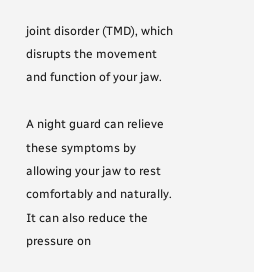joint disorder (TMD), which disrupts the movement and function of your jaw.

A night guard can relieve these symptoms by allowing your jaw to rest comfortably and naturally. It can also reduce the pressure on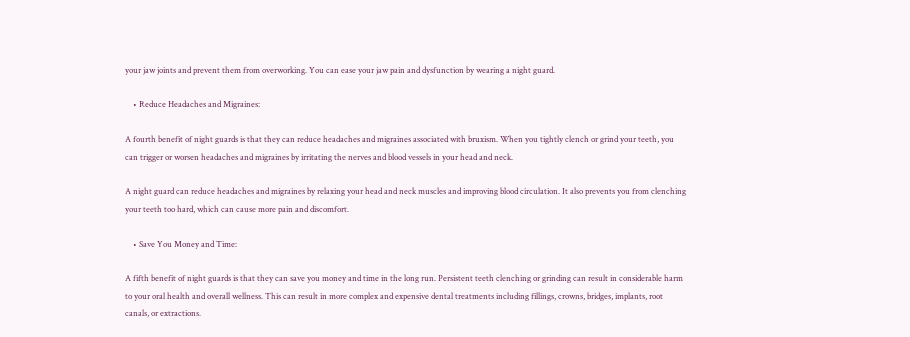your jaw joints and prevent them from overworking. You can ease your jaw pain and dysfunction by wearing a night guard.

    • Reduce Headaches and Migraines:

A fourth benefit of night guards is that they can reduce headaches and migraines associated with bruxism. When you tightly clench or grind your teeth, you can trigger or worsen headaches and migraines by irritating the nerves and blood vessels in your head and neck.

A night guard can reduce headaches and migraines by relaxing your head and neck muscles and improving blood circulation. It also prevents you from clenching your teeth too hard, which can cause more pain and discomfort.

    • Save You Money and Time:

A fifth benefit of night guards is that they can save you money and time in the long run. Persistent teeth clenching or grinding can result in considerable harm to your oral health and overall wellness. This can result in more complex and expensive dental treatments including fillings, crowns, bridges, implants, root canals, or extractions.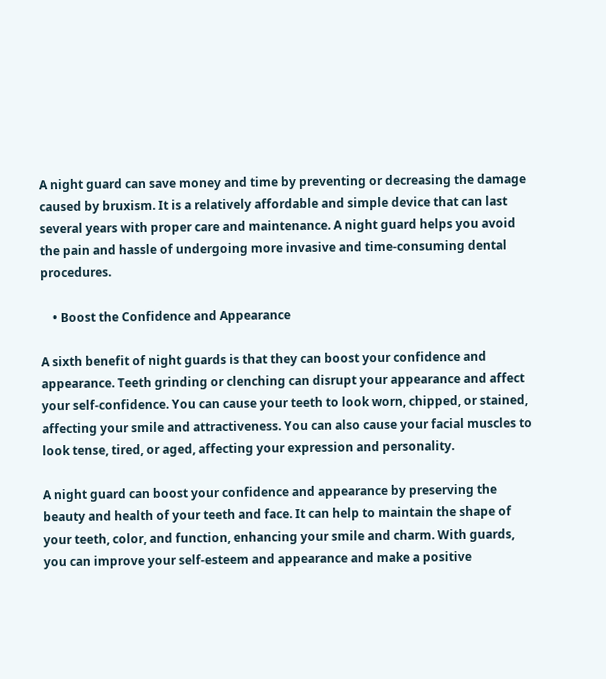A night guard can save money and time by preventing or decreasing the damage caused by bruxism. It is a relatively affordable and simple device that can last several years with proper care and maintenance. A night guard helps you avoid the pain and hassle of undergoing more invasive and time-consuming dental procedures.

    • Boost the Confidence and Appearance

A sixth benefit of night guards is that they can boost your confidence and appearance. Teeth grinding or clenching can disrupt your appearance and affect your self-confidence. You can cause your teeth to look worn, chipped, or stained, affecting your smile and attractiveness. You can also cause your facial muscles to look tense, tired, or aged, affecting your expression and personality.

A night guard can boost your confidence and appearance by preserving the beauty and health of your teeth and face. It can help to maintain the shape of your teeth, color, and function, enhancing your smile and charm. With guards, you can improve your self-esteem and appearance and make a positive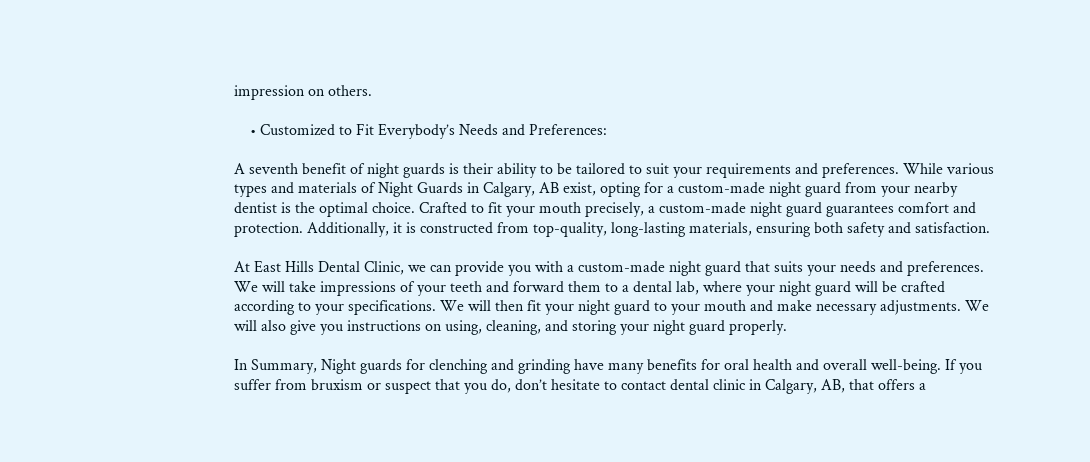impression on others.

    • Customized to Fit Everybody’s Needs and Preferences:

A seventh benefit of night guards is their ability to be tailored to suit your requirements and preferences. While various types and materials of Night Guards in Calgary, AB exist, opting for a custom-made night guard from your nearby dentist is the optimal choice. Crafted to fit your mouth precisely, a custom-made night guard guarantees comfort and protection. Additionally, it is constructed from top-quality, long-lasting materials, ensuring both safety and satisfaction.

At East Hills Dental Clinic, we can provide you with a custom-made night guard that suits your needs and preferences. We will take impressions of your teeth and forward them to a dental lab, where your night guard will be crafted according to your specifications. We will then fit your night guard to your mouth and make necessary adjustments. We will also give you instructions on using, cleaning, and storing your night guard properly.

In Summary, Night guards for clenching and grinding have many benefits for oral health and overall well-being. If you suffer from bruxism or suspect that you do, don’t hesitate to contact dental clinic in Calgary, AB, that offers a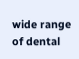wide range of dental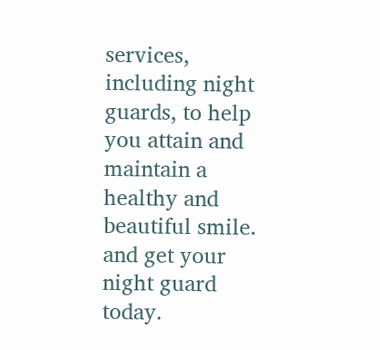services, including night guards, to help you attain and maintain a healthy and beautiful smile. and get your night guard today.